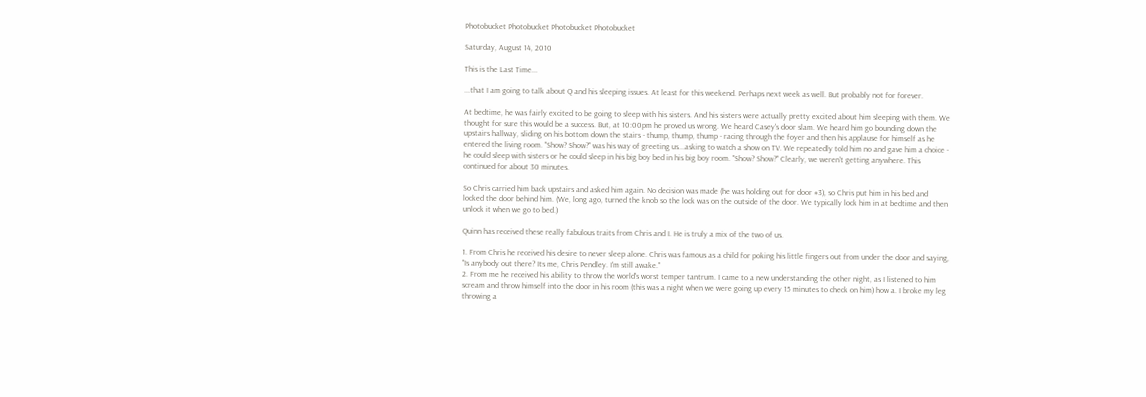Photobucket Photobucket Photobucket Photobucket

Saturday, August 14, 2010

This is the Last Time...

...that I am going to talk about Q and his sleeping issues. At least for this weekend. Perhaps next week as well. But probably not for forever.

At bedtime, he was fairly excited to be going to sleep with his sisters. And his sisters were actually pretty excited about him sleeping with them. We thought for sure this would be a success. But, at 10:00pm he proved us wrong. We heard Casey's door slam. We heard him go bounding down the upstairs hallway, sliding on his bottom down the stairs - thump, thump, thump - racing through the foyer and then his applause for himself as he entered the living room. "Show? Show?" was his way of greeting us...asking to watch a show on TV. We repeatedly told him no and gave him a choice - he could sleep with sisters or he could sleep in his big boy bed in his big boy room. "Show? Show?" Clearly, we weren't getting anywhere. This continued for about 30 minutes.

So Chris carried him back upstairs and asked him again. No decision was made (he was holding out for door #3), so Chris put him in his bed and locked the door behind him. (We, long ago, turned the knob so the lock was on the outside of the door. We typically lock him in at bedtime and then unlock it when we go to bed.)

Quinn has received these really fabulous traits from Chris and I. He is truly a mix of the two of us.

1. From Chris he received his desire to never sleep alone. Chris was famous as a child for poking his little fingers out from under the door and saying, "Is anybody out there? Its me, Chris Pendley. I'm still awake."
2. From me he received his ability to throw the world's worst temper tantrum. I came to a new understanding the other night, as I listened to him scream and throw himself into the door in his room (this was a night when we were going up every 15 minutes to check on him) how a. I broke my leg throwing a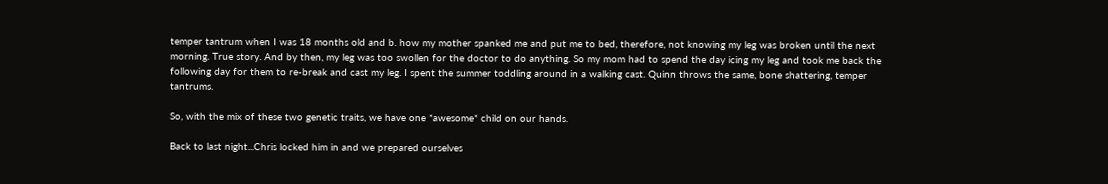temper tantrum when I was 18 months old and b. how my mother spanked me and put me to bed, therefore, not knowing my leg was broken until the next morning. True story. And by then, my leg was too swollen for the doctor to do anything. So my mom had to spend the day icing my leg and took me back the following day for them to re-break and cast my leg. I spent the summer toddling around in a walking cast. Quinn throws the same, bone shattering, temper tantrums.

So, with the mix of these two genetic traits, we have one *awesome* child on our hands.

Back to last night...Chris locked him in and we prepared ourselves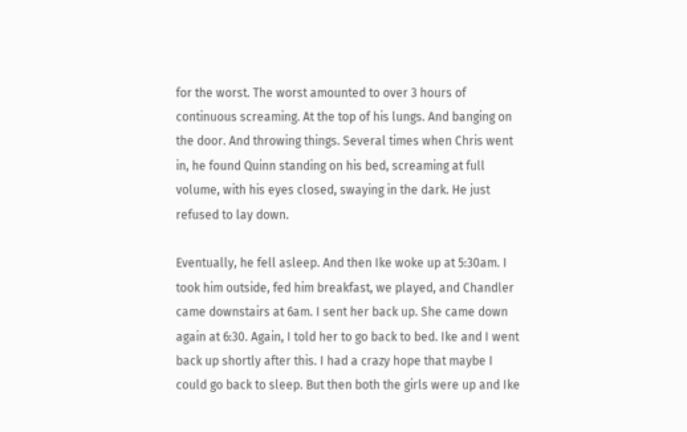for the worst. The worst amounted to over 3 hours of continuous screaming. At the top of his lungs. And banging on the door. And throwing things. Several times when Chris went in, he found Quinn standing on his bed, screaming at full volume, with his eyes closed, swaying in the dark. He just refused to lay down.

Eventually, he fell asleep. And then Ike woke up at 5:30am. I took him outside, fed him breakfast, we played, and Chandler came downstairs at 6am. I sent her back up. She came down again at 6:30. Again, I told her to go back to bed. Ike and I went back up shortly after this. I had a crazy hope that maybe I could go back to sleep. But then both the girls were up and Ike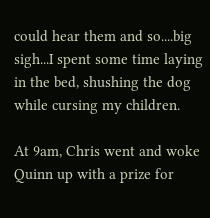could hear them and so....big sigh...I spent some time laying in the bed, shushing the dog while cursing my children.

At 9am, Chris went and woke Quinn up with a prize for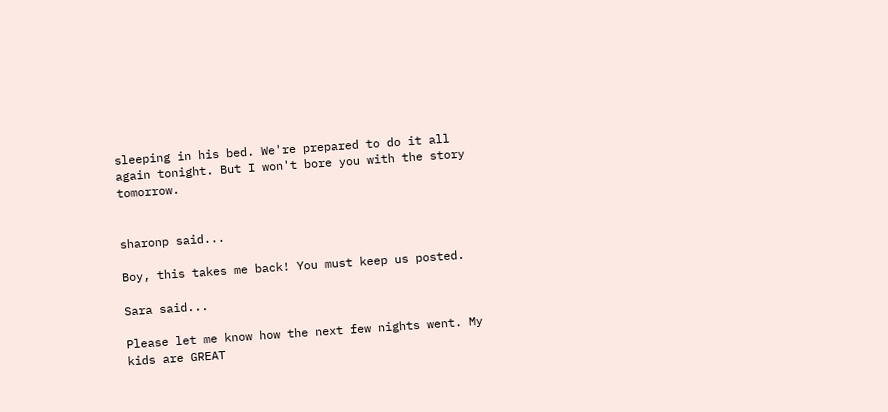sleeping in his bed. We're prepared to do it all again tonight. But I won't bore you with the story tomorrow.


sharonp said...

Boy, this takes me back! You must keep us posted.

Sara said...

Please let me know how the next few nights went. My kids are GREAT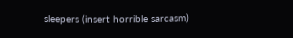sleepers (insert horrible sarcasm)